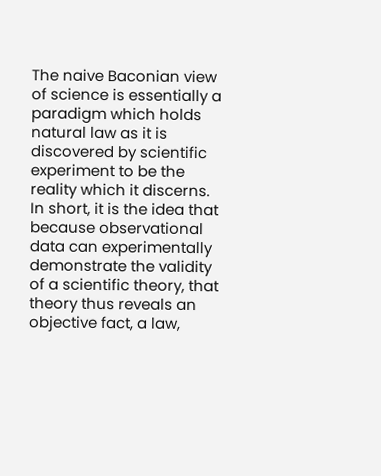The naive Baconian view of science is essentially a paradigm which holds natural law as it is discovered by scientific experiment to be the reality which it discerns. In short, it is the idea that because observational data can experimentally demonstrate the validity of a scientific theory, that theory thus reveals an objective fact, a law,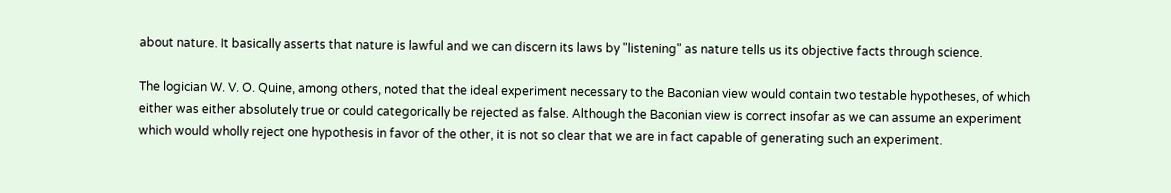about nature. It basically asserts that nature is lawful and we can discern its laws by "listening" as nature tells us its objective facts through science.

The logician W. V. O. Quine, among others, noted that the ideal experiment necessary to the Baconian view would contain two testable hypotheses, of which either was either absolutely true or could categorically be rejected as false. Although the Baconian view is correct insofar as we can assume an experiment which would wholly reject one hypothesis in favor of the other, it is not so clear that we are in fact capable of generating such an experiment.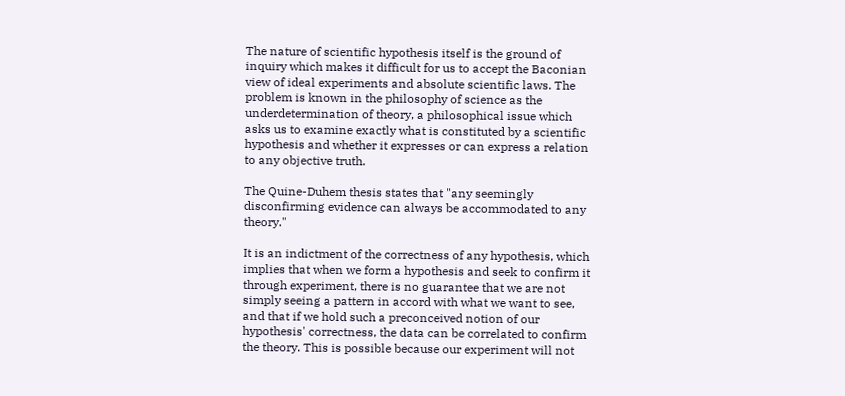The nature of scientific hypothesis itself is the ground of inquiry which makes it difficult for us to accept the Baconian view of ideal experiments and absolute scientific laws. The problem is known in the philosophy of science as the underdetermination of theory, a philosophical issue which asks us to examine exactly what is constituted by a scientific hypothesis and whether it expresses or can express a relation to any objective truth.

The Quine-Duhem thesis states that "any seemingly disconfirming evidence can always be accommodated to any theory."

It is an indictment of the correctness of any hypothesis, which implies that when we form a hypothesis and seek to confirm it through experiment, there is no guarantee that we are not simply seeing a pattern in accord with what we want to see, and that if we hold such a preconceived notion of our hypothesis' correctness, the data can be correlated to confirm the theory. This is possible because our experiment will not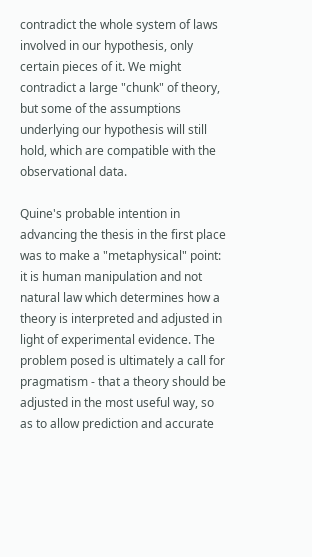contradict the whole system of laws involved in our hypothesis, only certain pieces of it. We might contradict a large "chunk" of theory, but some of the assumptions underlying our hypothesis will still hold, which are compatible with the observational data.

Quine's probable intention in advancing the thesis in the first place was to make a "metaphysical" point: it is human manipulation and not natural law which determines how a theory is interpreted and adjusted in light of experimental evidence. The problem posed is ultimately a call for pragmatism - that a theory should be adjusted in the most useful way, so as to allow prediction and accurate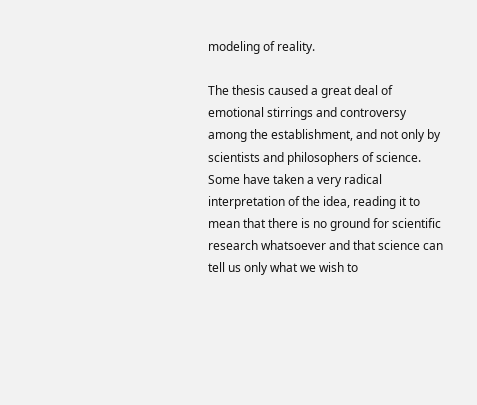modeling of reality.

The thesis caused a great deal of emotional stirrings and controversy among the establishment, and not only by scientists and philosophers of science. Some have taken a very radical interpretation of the idea, reading it to mean that there is no ground for scientific research whatsoever and that science can tell us only what we wish to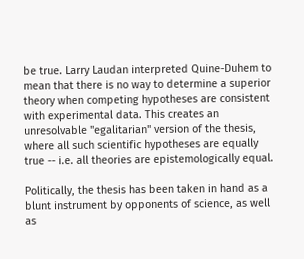be true. Larry Laudan interpreted Quine-Duhem to mean that there is no way to determine a superior theory when competing hypotheses are consistent with experimental data. This creates an unresolvable "egalitarian" version of the thesis, where all such scientific hypotheses are equally true -- i.e. all theories are epistemologically equal.

Politically, the thesis has been taken in hand as a blunt instrument by opponents of science, as well as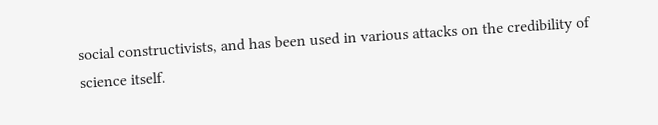social constructivists, and has been used in various attacks on the credibility of science itself.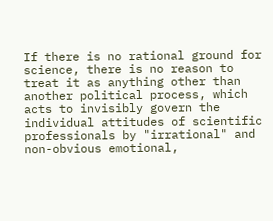If there is no rational ground for science, there is no reason to treat it as anything other than another political process, which acts to invisibly govern the individual attitudes of scientific professionals by "irrational" and non-obvious emotional,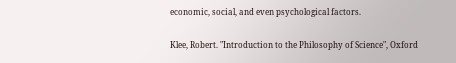economic, social, and even psychological factors.

Klee, Robert. "Introduction to the Philosophy of Science", Oxford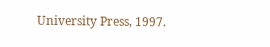University Press, 1997.